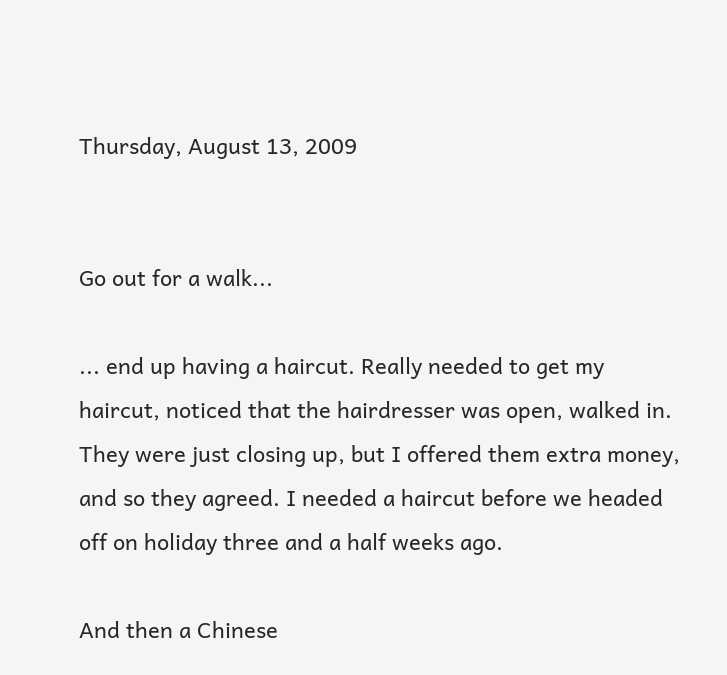Thursday, August 13, 2009


Go out for a walk...

... end up having a haircut. Really needed to get my haircut, noticed that the hairdresser was open, walked in. They were just closing up, but I offered them extra money, and so they agreed. I needed a haircut before we headed off on holiday three and a half weeks ago.

And then a Chinese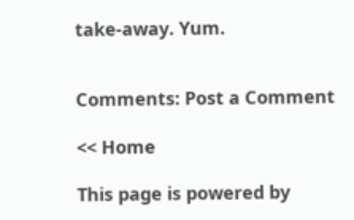take-away. Yum.


Comments: Post a Comment

<< Home

This page is powered by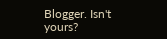Blogger. Isn't yours?